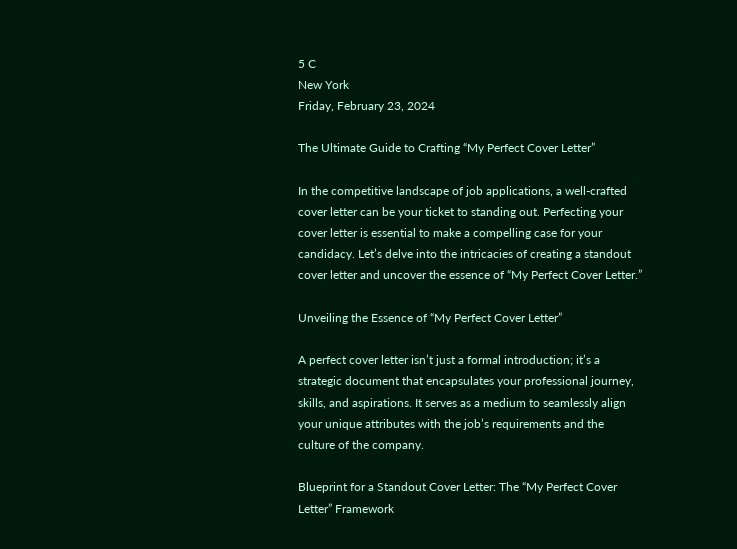5 C
New York
Friday, February 23, 2024

The Ultimate Guide to Crafting “My Perfect Cover Letter”

In the competitive landscape of job applications, a well-crafted cover letter can be your ticket to standing out. Perfecting your cover letter is essential to make a compelling case for your candidacy. Let’s delve into the intricacies of creating a standout cover letter and uncover the essence of “My Perfect Cover Letter.”

Unveiling the Essence of “My Perfect Cover Letter”

A perfect cover letter isn’t just a formal introduction; it’s a strategic document that encapsulates your professional journey, skills, and aspirations. It serves as a medium to seamlessly align your unique attributes with the job’s requirements and the culture of the company.

Blueprint for a Standout Cover Letter: The “My Perfect Cover Letter” Framework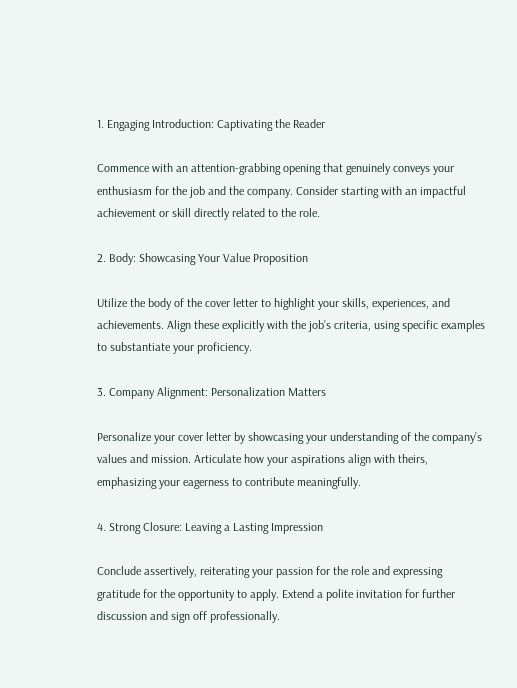1. Engaging Introduction: Captivating the Reader

Commence with an attention-grabbing opening that genuinely conveys your enthusiasm for the job and the company. Consider starting with an impactful achievement or skill directly related to the role.

2. Body: Showcasing Your Value Proposition

Utilize the body of the cover letter to highlight your skills, experiences, and achievements. Align these explicitly with the job’s criteria, using specific examples to substantiate your proficiency.

3. Company Alignment: Personalization Matters

Personalize your cover letter by showcasing your understanding of the company’s values and mission. Articulate how your aspirations align with theirs, emphasizing your eagerness to contribute meaningfully.

4. Strong Closure: Leaving a Lasting Impression

Conclude assertively, reiterating your passion for the role and expressing gratitude for the opportunity to apply. Extend a polite invitation for further discussion and sign off professionally.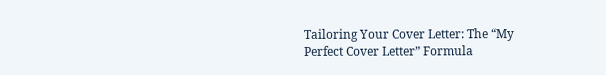Tailoring Your Cover Letter: The “My Perfect Cover Letter” Formula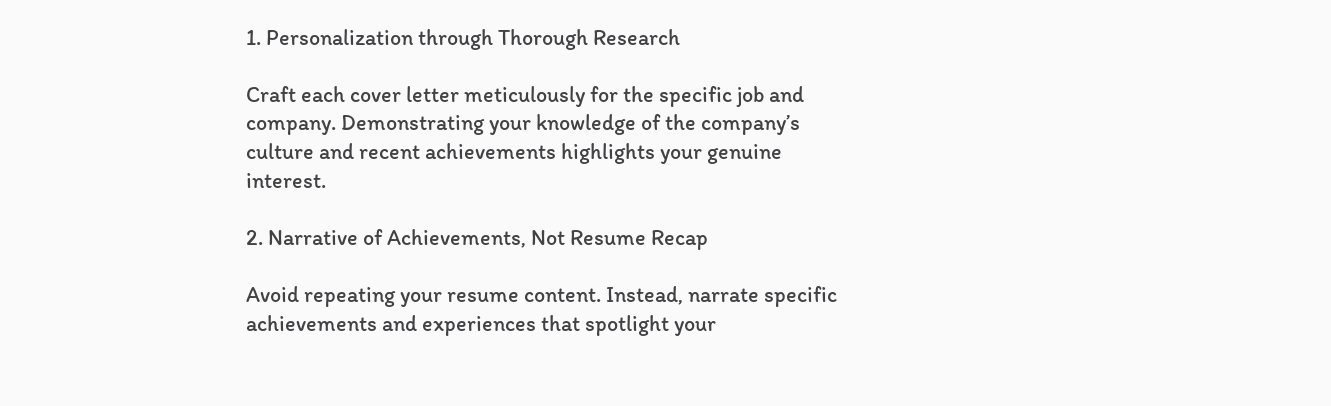1. Personalization through Thorough Research

Craft each cover letter meticulously for the specific job and company. Demonstrating your knowledge of the company’s culture and recent achievements highlights your genuine interest.

2. Narrative of Achievements, Not Resume Recap

Avoid repeating your resume content. Instead, narrate specific achievements and experiences that spotlight your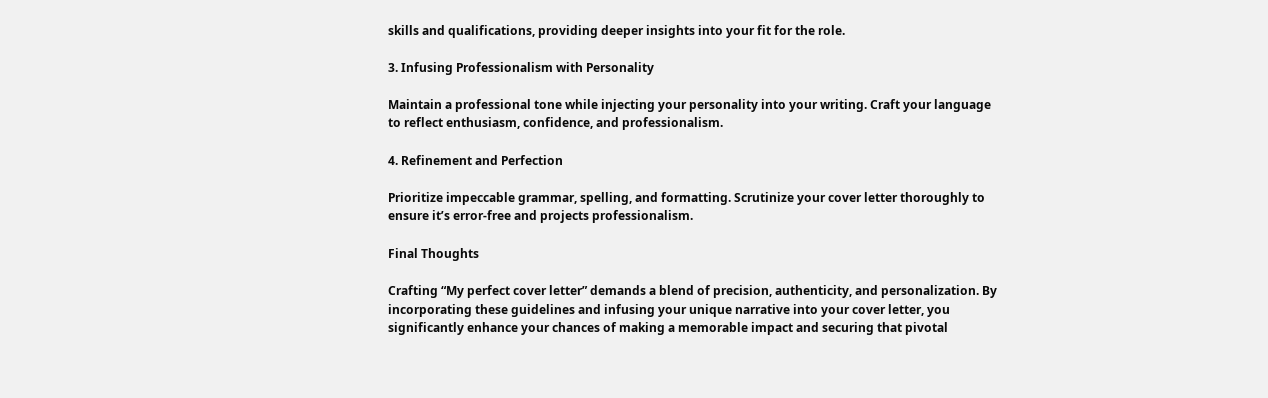skills and qualifications, providing deeper insights into your fit for the role.

3. Infusing Professionalism with Personality

Maintain a professional tone while injecting your personality into your writing. Craft your language to reflect enthusiasm, confidence, and professionalism.

4. Refinement and Perfection

Prioritize impeccable grammar, spelling, and formatting. Scrutinize your cover letter thoroughly to ensure it’s error-free and projects professionalism.

Final Thoughts

Crafting “My perfect cover letter” demands a blend of precision, authenticity, and personalization. By incorporating these guidelines and infusing your unique narrative into your cover letter, you significantly enhance your chances of making a memorable impact and securing that pivotal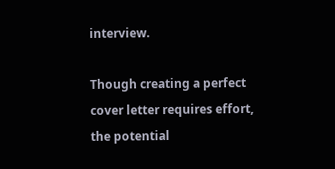interview.

Though creating a perfect cover letter requires effort, the potential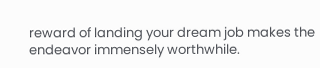reward of landing your dream job makes the endeavor immensely worthwhile.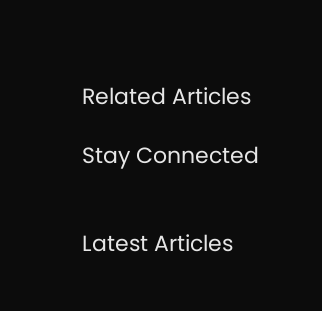Related Articles

Stay Connected


Latest Articles